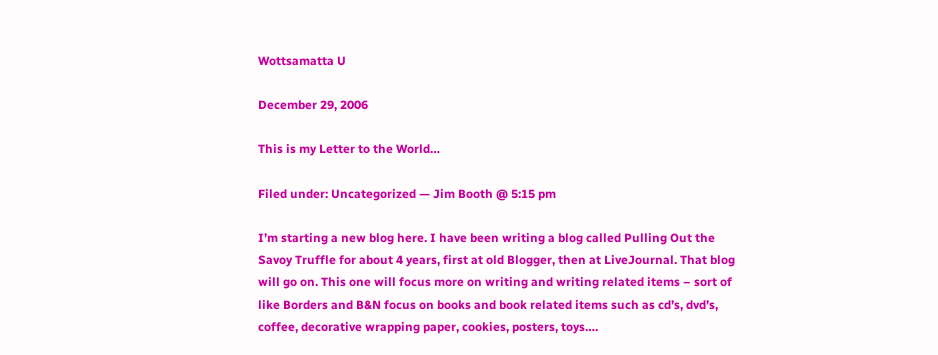Wottsamatta U

December 29, 2006

This is my Letter to the World…

Filed under: Uncategorized — Jim Booth @ 5:15 pm

I’m starting a new blog here. I have been writing a blog called Pulling Out the Savoy Truffle for about 4 years, first at old Blogger, then at LiveJournal. That blog will go on. This one will focus more on writing and writing related items – sort of like Borders and B&N focus on books and book related items such as cd’s, dvd’s, coffee, decorative wrapping paper, cookies, posters, toys….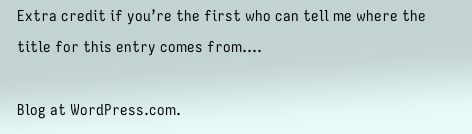Extra credit if you’re the first who can tell me where the title for this entry comes from….

Blog at WordPress.com.